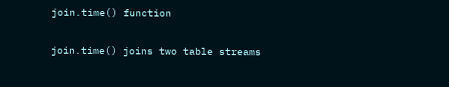join.time() function

join.time() joins two table streams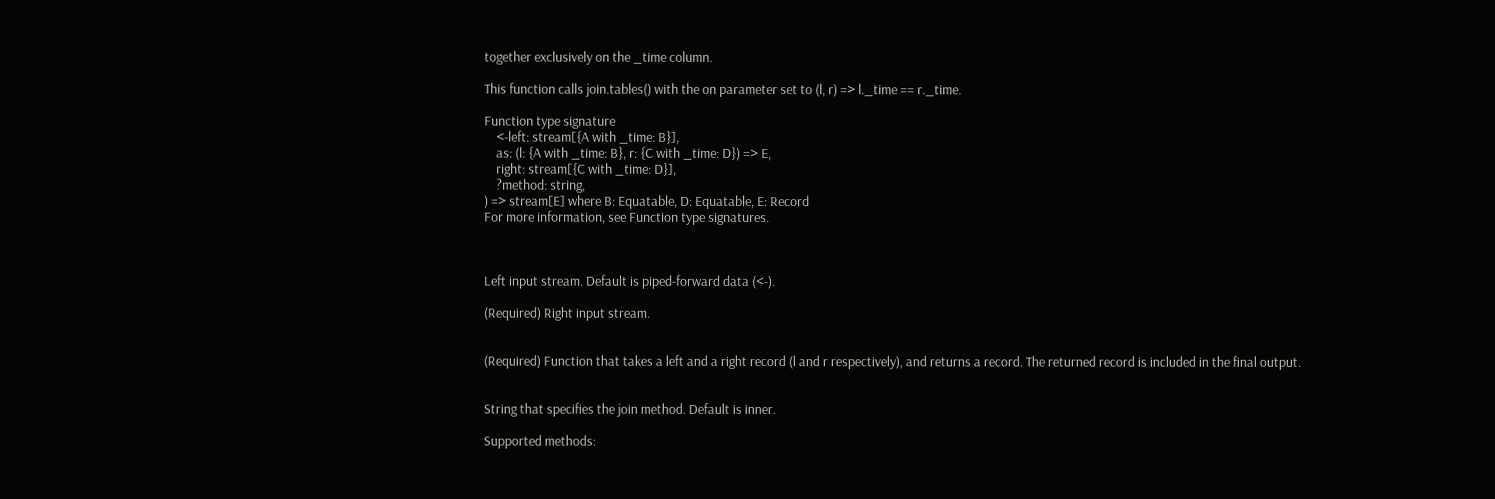together exclusively on the _time column.

This function calls join.tables() with the on parameter set to (l, r) => l._time == r._time.

Function type signature
    <-left: stream[{A with _time: B}],
    as: (l: {A with _time: B}, r: {C with _time: D}) => E,
    right: stream[{C with _time: D}],
    ?method: string,
) => stream[E] where B: Equatable, D: Equatable, E: Record
For more information, see Function type signatures.



Left input stream. Default is piped-forward data (<-).

(Required) Right input stream.


(Required) Function that takes a left and a right record (l and r respectively), and returns a record. The returned record is included in the final output.


String that specifies the join method. Default is inner.

Supported methods: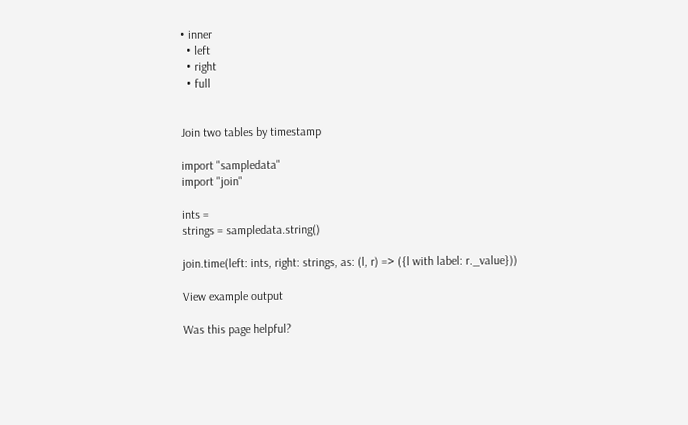• inner
  • left
  • right
  • full


Join two tables by timestamp

import "sampledata"
import "join"

ints =
strings = sampledata.string()

join.time(left: ints, right: strings, as: (l, r) => ({l with label: r._value}))

View example output

Was this page helpful?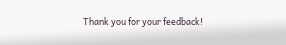Thank you for your feedback!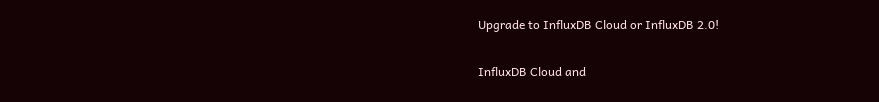Upgrade to InfluxDB Cloud or InfluxDB 2.0!

InfluxDB Cloud and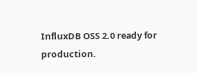InfluxDB OSS 2.0 ready for production.